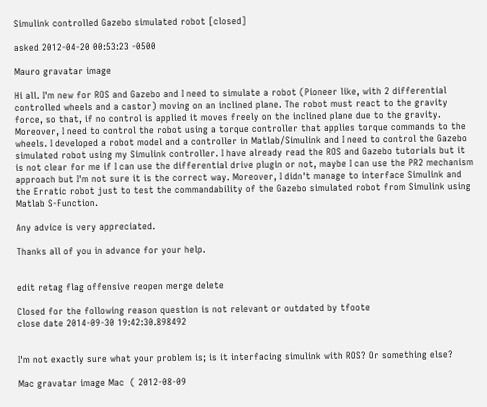Simulink controlled Gazebo simulated robot [closed]

asked 2012-04-20 00:53:23 -0500

Mauro gravatar image

Hi all. I'm new for ROS and Gazebo and I need to simulate a robot (Pioneer like, with 2 differential controlled wheels and a castor) moving on an inclined plane. The robot must react to the gravity force, so that, if no control is applied it moves freely on the inclined plane due to the gravity. Moreover, I need to control the robot using a torque controller that applies torque commands to the wheels. I developed a robot model and a controller in Matlab/Simulink and I need to control the Gazebo simulated robot using my Simulink controller. I have already read the ROS and Gazebo tutorials but it is not clear for me if I can use the differential drive plugin or not, maybe I can use the PR2 mechanism approach but I'm not sure it is the correct way. Moreover, I didn't manage to interface Simulink and the Erratic robot just to test the commandability of the Gazebo simulated robot from Simulink using Matlab S-Function.

Any advice is very appreciated.

Thanks all of you in advance for your help.


edit retag flag offensive reopen merge delete

Closed for the following reason question is not relevant or outdated by tfoote
close date 2014-09-30 19:42:30.898492


I'm not exactly sure what your problem is; is it interfacing simulink with ROS? Or something else?

Mac gravatar image Mac  ( 2012-08-09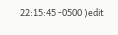22:15:45 -0500 )edit